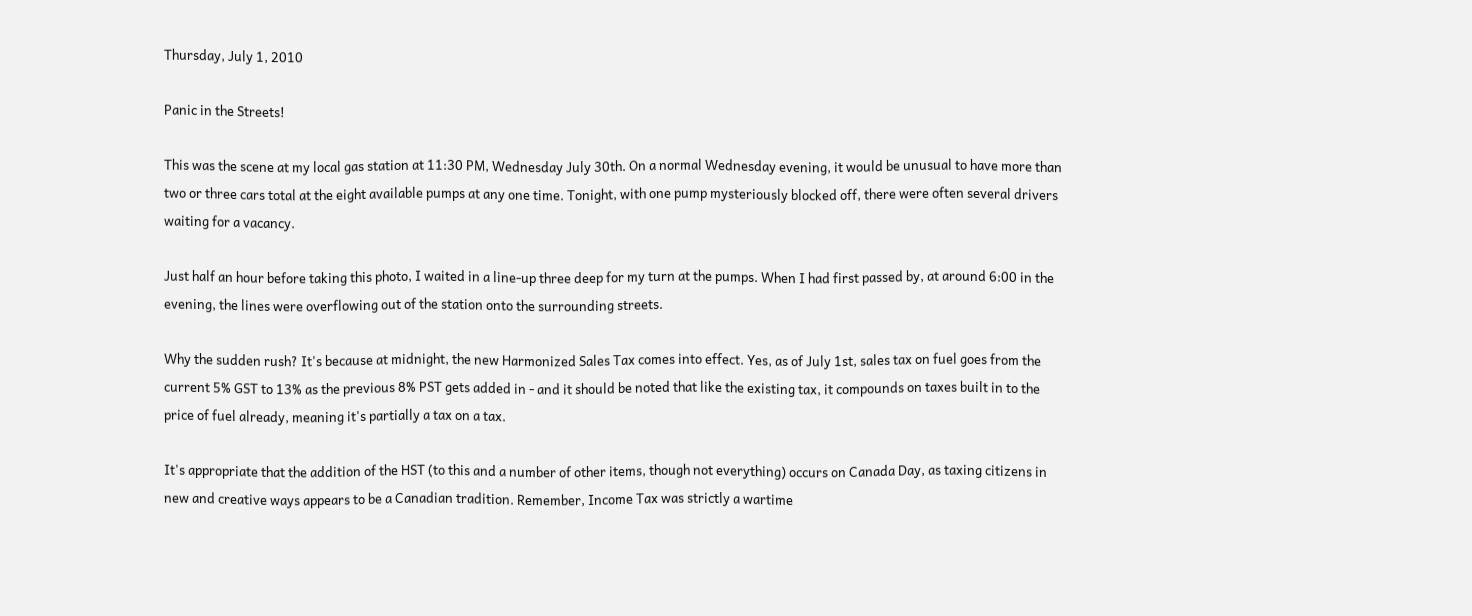Thursday, July 1, 2010

Panic in the Streets!

This was the scene at my local gas station at 11:30 PM, Wednesday July 30th. On a normal Wednesday evening, it would be unusual to have more than two or three cars total at the eight available pumps at any one time. Tonight, with one pump mysteriously blocked off, there were often several drivers waiting for a vacancy.

Just half an hour before taking this photo, I waited in a line-up three deep for my turn at the pumps. When I had first passed by, at around 6:00 in the evening, the lines were overflowing out of the station onto the surrounding streets.

Why the sudden rush? It's because at midnight, the new Harmonized Sales Tax comes into effect. Yes, as of July 1st, sales tax on fuel goes from the current 5% GST to 13% as the previous 8% PST gets added in - and it should be noted that like the existing tax, it compounds on taxes built in to the price of fuel already, meaning it's partially a tax on a tax.

It's appropriate that the addition of the HST (to this and a number of other items, though not everything) occurs on Canada Day, as taxing citizens in new and creative ways appears to be a Canadian tradition. Remember, Income Tax was strictly a wartime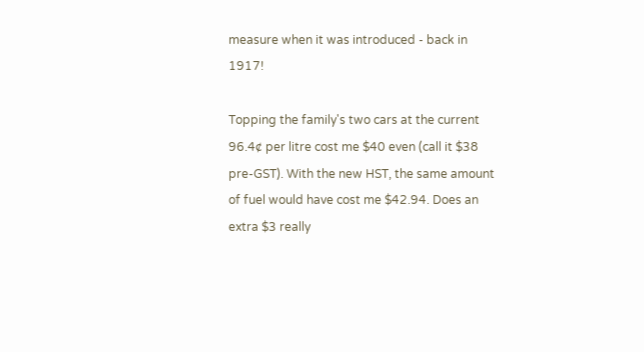measure when it was introduced - back in 1917!

Topping the family's two cars at the current 96.4¢ per litre cost me $40 even (call it $38 pre-GST). With the new HST, the same amount of fuel would have cost me $42.94. Does an extra $3 really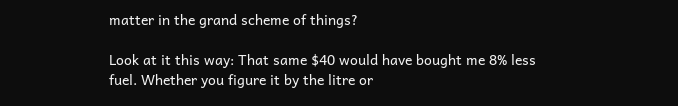matter in the grand scheme of things?

Look at it this way: That same $40 would have bought me 8% less fuel. Whether you figure it by the litre or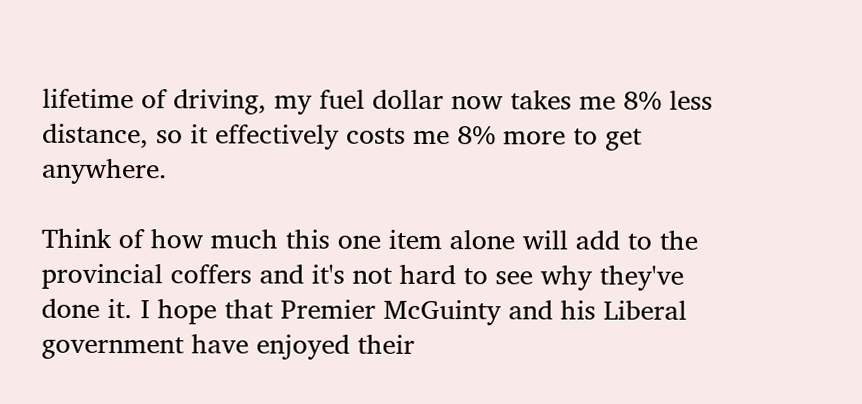lifetime of driving, my fuel dollar now takes me 8% less distance, so it effectively costs me 8% more to get anywhere.

Think of how much this one item alone will add to the provincial coffers and it's not hard to see why they've done it. I hope that Premier McGuinty and his Liberal government have enjoyed their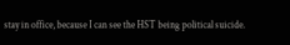stay in office, because I can see the HST being political suicide.